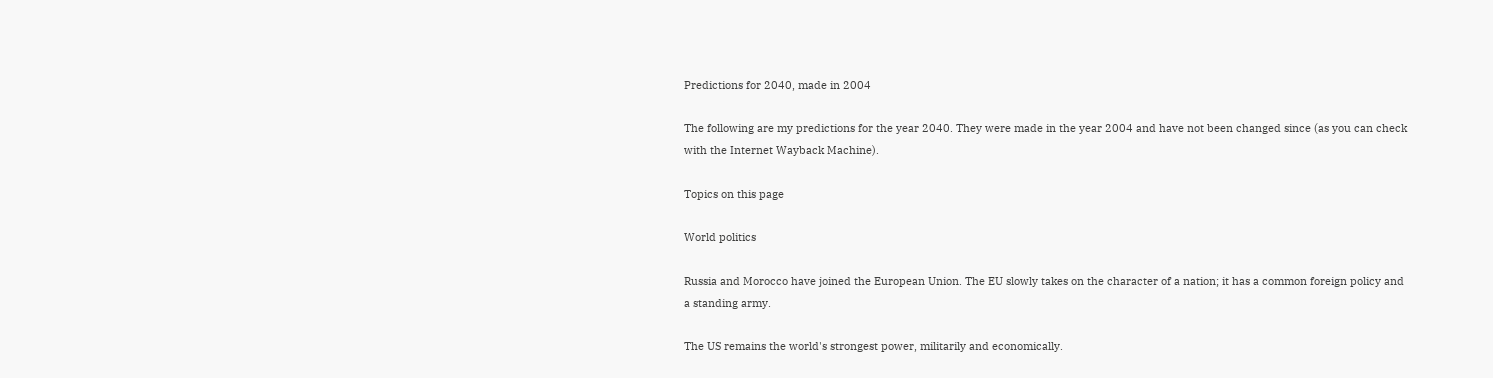Predictions for 2040, made in 2004

The following are my predictions for the year 2040. They were made in the year 2004 and have not been changed since (as you can check with the Internet Wayback Machine).

Topics on this page

World politics

Russia and Morocco have joined the European Union. The EU slowly takes on the character of a nation; it has a common foreign policy and a standing army.

The US remains the world's strongest power, militarily and economically.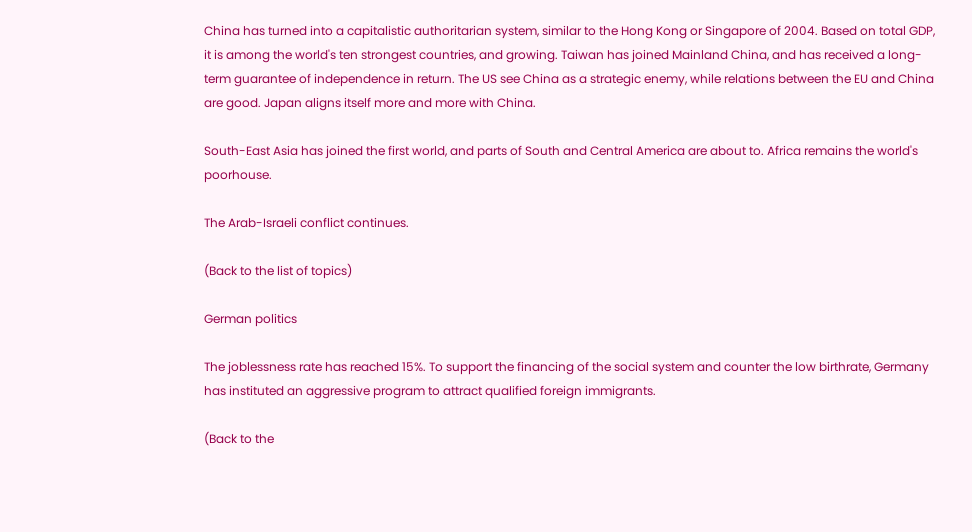China has turned into a capitalistic authoritarian system, similar to the Hong Kong or Singapore of 2004. Based on total GDP, it is among the world's ten strongest countries, and growing. Taiwan has joined Mainland China, and has received a long-term guarantee of independence in return. The US see China as a strategic enemy, while relations between the EU and China are good. Japan aligns itself more and more with China.

South-East Asia has joined the first world, and parts of South and Central America are about to. Africa remains the world's poorhouse.

The Arab-Israeli conflict continues.

(Back to the list of topics)

German politics

The joblessness rate has reached 15%. To support the financing of the social system and counter the low birthrate, Germany has instituted an aggressive program to attract qualified foreign immigrants.

(Back to the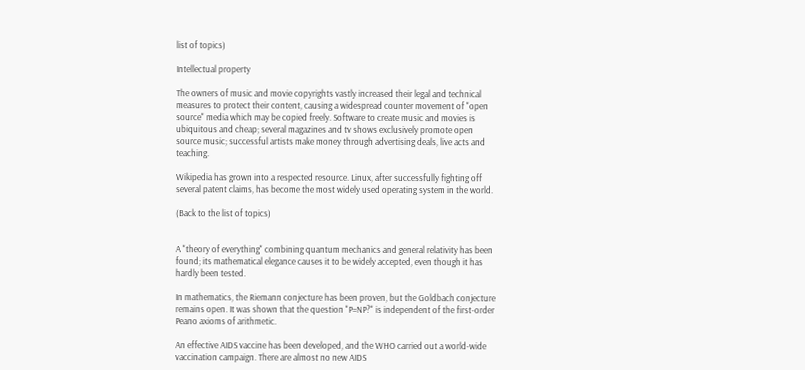list of topics)

Intellectual property

The owners of music and movie copyrights vastly increased their legal and technical measures to protect their content, causing a widespread counter movement of "open source" media which may be copied freely. Software to create music and movies is ubiquitous and cheap; several magazines and tv shows exclusively promote open source music; successful artists make money through advertising deals, live acts and teaching.

Wikipedia has grown into a respected resource. Linux, after successfully fighting off several patent claims, has become the most widely used operating system in the world.

(Back to the list of topics)


A "theory of everything" combining quantum mechanics and general relativity has been found; its mathematical elegance causes it to be widely accepted, even though it has hardly been tested.

In mathematics, the Riemann conjecture has been proven, but the Goldbach conjecture remains open. It was shown that the question "P=NP?" is independent of the first-order Peano axioms of arithmetic.

An effective AIDS vaccine has been developed, and the WHO carried out a world-wide vaccination campaign. There are almost no new AIDS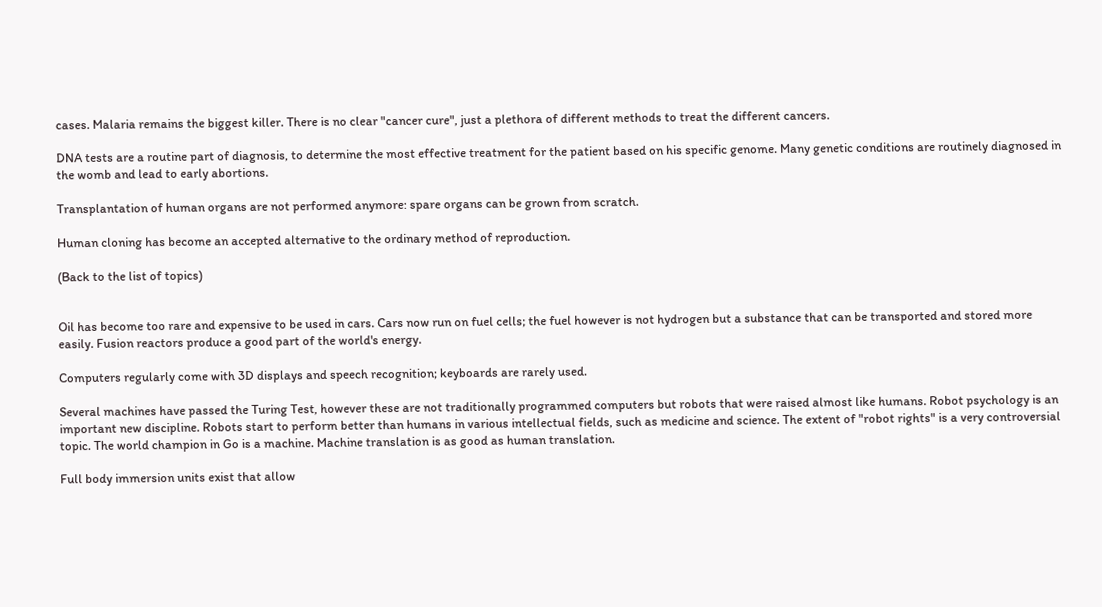cases. Malaria remains the biggest killer. There is no clear "cancer cure", just a plethora of different methods to treat the different cancers.

DNA tests are a routine part of diagnosis, to determine the most effective treatment for the patient based on his specific genome. Many genetic conditions are routinely diagnosed in the womb and lead to early abortions.

Transplantation of human organs are not performed anymore: spare organs can be grown from scratch.

Human cloning has become an accepted alternative to the ordinary method of reproduction.

(Back to the list of topics)


Oil has become too rare and expensive to be used in cars. Cars now run on fuel cells; the fuel however is not hydrogen but a substance that can be transported and stored more easily. Fusion reactors produce a good part of the world's energy.

Computers regularly come with 3D displays and speech recognition; keyboards are rarely used.

Several machines have passed the Turing Test, however these are not traditionally programmed computers but robots that were raised almost like humans. Robot psychology is an important new discipline. Robots start to perform better than humans in various intellectual fields, such as medicine and science. The extent of "robot rights" is a very controversial topic. The world champion in Go is a machine. Machine translation is as good as human translation.

Full body immersion units exist that allow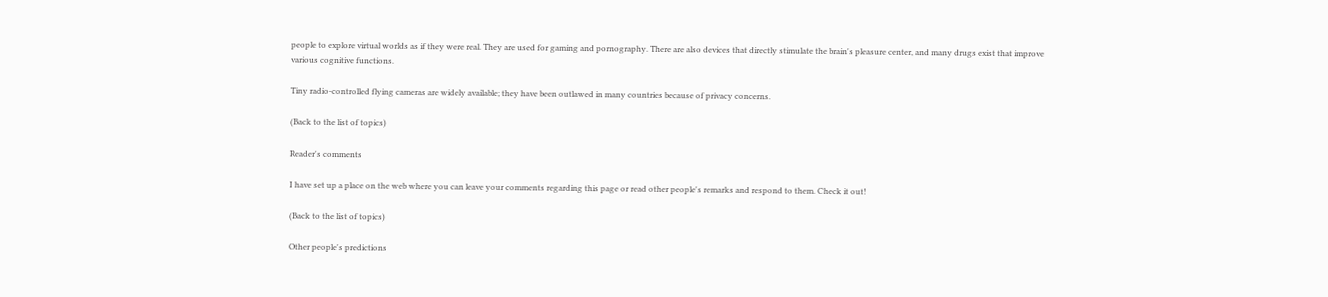people to explore virtual worlds as if they were real. They are used for gaming and pornography. There are also devices that directly stimulate the brain's pleasure center, and many drugs exist that improve various cognitive functions.

Tiny radio-controlled flying cameras are widely available; they have been outlawed in many countries because of privacy concerns.

(Back to the list of topics)

Reader's comments

I have set up a place on the web where you can leave your comments regarding this page or read other people's remarks and respond to them. Check it out!

(Back to the list of topics)

Other people's predictions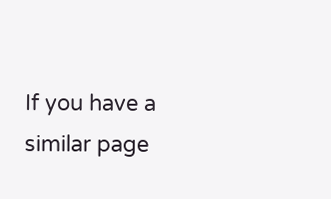If you have a similar page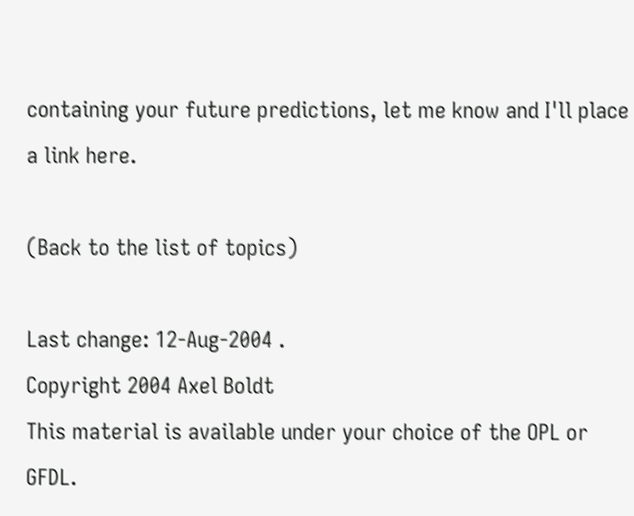containing your future predictions, let me know and I'll place a link here.

(Back to the list of topics)

Last change: 12-Aug-2004 .
Copyright 2004 Axel Boldt
This material is available under your choice of the OPL or GFDL.